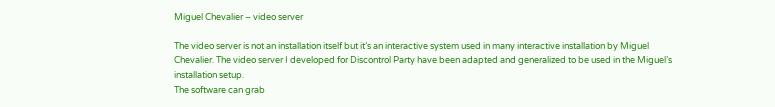Miguel Chevalier – video server

The video server is not an installation itself but it’s an interactive system used in many interactive installation by Miguel Chevalier. The video server I developed for Discontrol Party have been adapted and generalized to be used in the Miguel’s installation setup.
The software can grab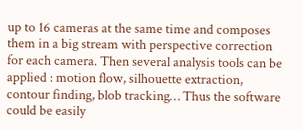up to 16 cameras at the same time and composes them in a big stream with perspective correction for each camera. Then several analysis tools can be applied : motion flow, silhouette extraction, contour finding, blob tracking… Thus the software could be easily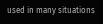used in many situations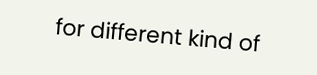for different kind of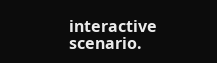interactive scenario.